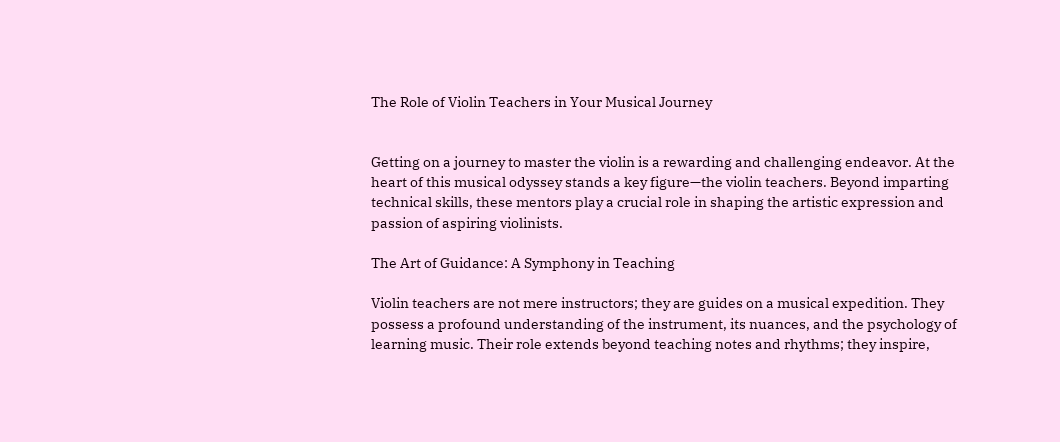The Role of Violin Teachers in Your Musical Journey


Getting on a journey to master the violin is a rewarding and challenging endeavor. At the heart of this musical odyssey stands a key figure—the violin teachers. Beyond imparting technical skills, these mentors play a crucial role in shaping the artistic expression and passion of aspiring violinists.

The Art of Guidance: A Symphony in Teaching

Violin teachers are not mere instructors; they are guides on a musical expedition. They possess a profound understanding of the instrument, its nuances, and the psychology of learning music. Their role extends beyond teaching notes and rhythms; they inspire,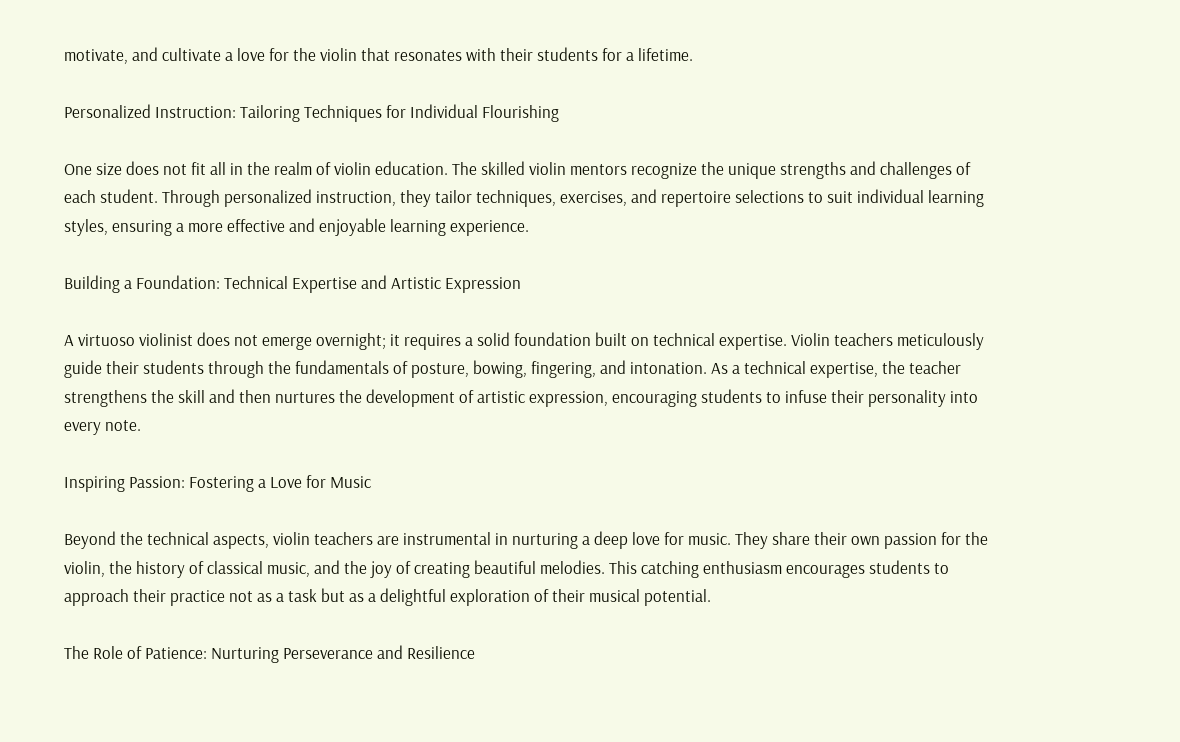motivate, and cultivate a love for the violin that resonates with their students for a lifetime.

Personalized Instruction: Tailoring Techniques for Individual Flourishing

One size does not fit all in the realm of violin education. The skilled violin mentors recognize the unique strengths and challenges of each student. Through personalized instruction, they tailor techniques, exercises, and repertoire selections to suit individual learning styles, ensuring a more effective and enjoyable learning experience.

Building a Foundation: Technical Expertise and Artistic Expression

A virtuoso violinist does not emerge overnight; it requires a solid foundation built on technical expertise. Violin teachers meticulously guide their students through the fundamentals of posture, bowing, fingering, and intonation. As a technical expertise, the teacher strengthens the skill and then nurtures the development of artistic expression, encouraging students to infuse their personality into every note.

Inspiring Passion: Fostering a Love for Music

Beyond the technical aspects, violin teachers are instrumental in nurturing a deep love for music. They share their own passion for the violin, the history of classical music, and the joy of creating beautiful melodies. This catching enthusiasm encourages students to approach their practice not as a task but as a delightful exploration of their musical potential.

The Role of Patience: Nurturing Perseverance and Resilience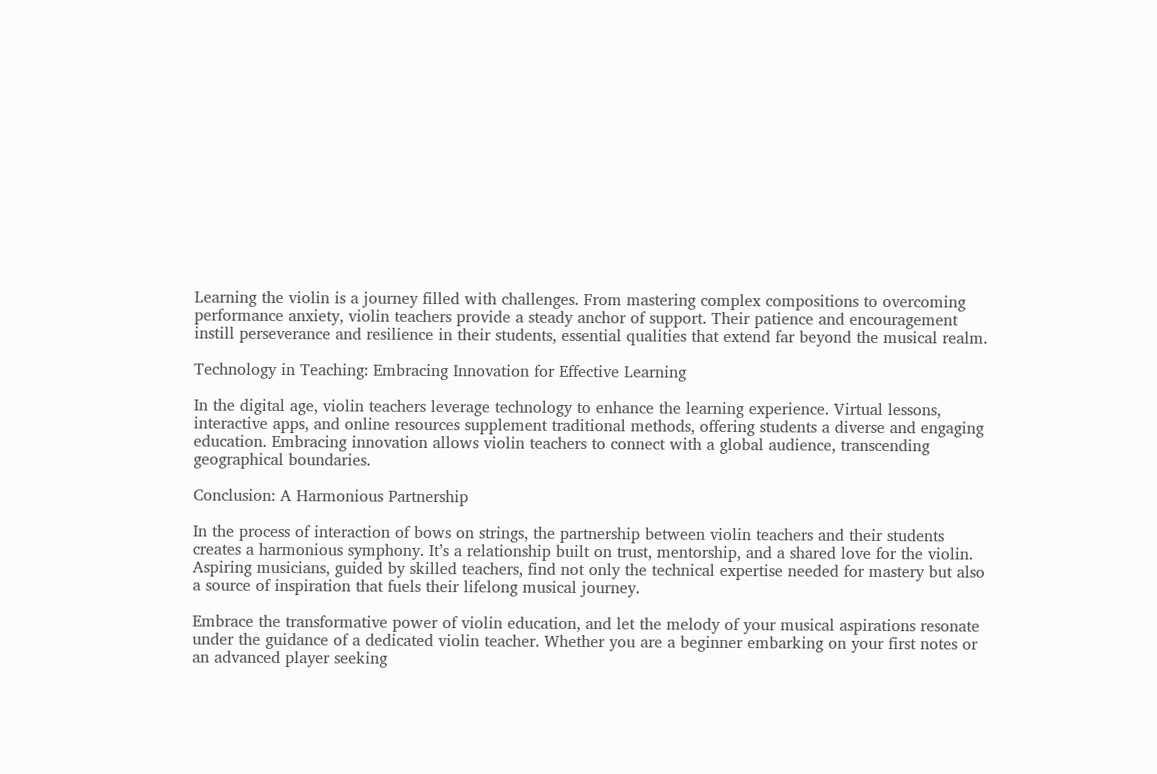Learning the violin is a journey filled with challenges. From mastering complex compositions to overcoming performance anxiety, violin teachers provide a steady anchor of support. Their patience and encouragement instill perseverance and resilience in their students, essential qualities that extend far beyond the musical realm.

Technology in Teaching: Embracing Innovation for Effective Learning

In the digital age, violin teachers leverage technology to enhance the learning experience. Virtual lessons, interactive apps, and online resources supplement traditional methods, offering students a diverse and engaging education. Embracing innovation allows violin teachers to connect with a global audience, transcending geographical boundaries.

Conclusion: A Harmonious Partnership

In the process of interaction of bows on strings, the partnership between violin teachers and their students creates a harmonious symphony. It’s a relationship built on trust, mentorship, and a shared love for the violin. Aspiring musicians, guided by skilled teachers, find not only the technical expertise needed for mastery but also a source of inspiration that fuels their lifelong musical journey.

Embrace the transformative power of violin education, and let the melody of your musical aspirations resonate under the guidance of a dedicated violin teacher. Whether you are a beginner embarking on your first notes or an advanced player seeking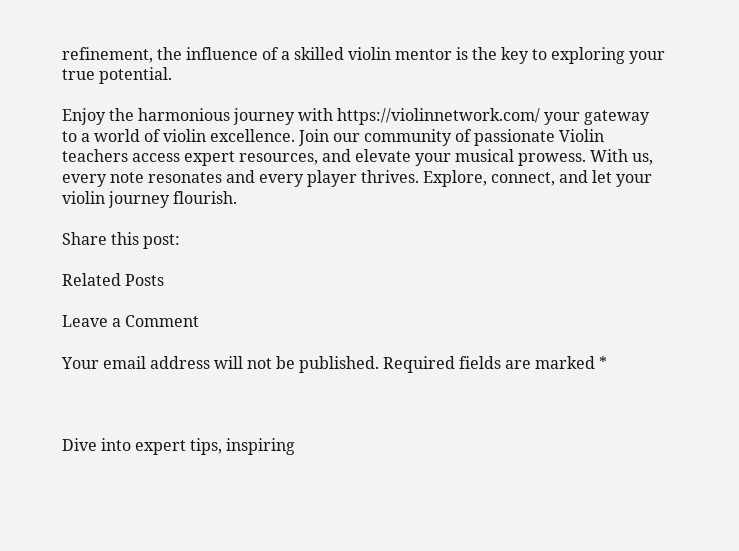refinement, the influence of a skilled violin mentor is the key to exploring your true potential.

Enjoy the harmonious journey with https://violinnetwork.com/ your gateway to a world of violin excellence. Join our community of passionate Violin teachers access expert resources, and elevate your musical prowess. With us, every note resonates and every player thrives. Explore, connect, and let your violin journey flourish.

Share this post:

Related Posts

Leave a Comment

Your email address will not be published. Required fields are marked *



Dive into expert tips, inspiring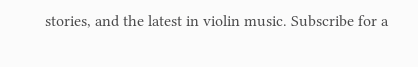stories, and the latest in violin music. Subscribe for a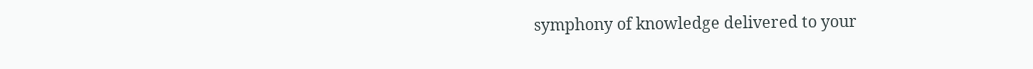symphony of knowledge delivered to your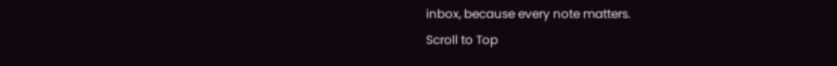inbox, because every note matters.
Scroll to Top